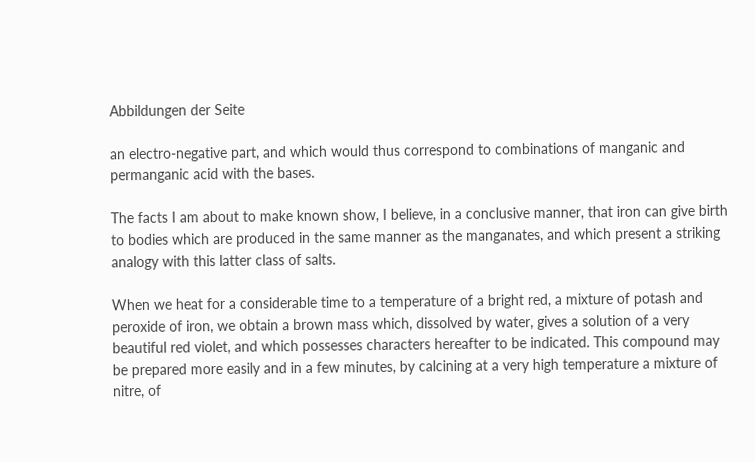Abbildungen der Seite

an electro-negative part, and which would thus correspond to combinations of manganic and permanganic acid with the bases.

The facts I am about to make known show, I believe, in a conclusive manner, that iron can give birth to bodies which are produced in the same manner as the manganates, and which present a striking analogy with this latter class of salts.

When we heat for a considerable time to a temperature of a bright red, a mixture of potash and peroxide of iron, we obtain a brown mass which, dissolved by water, gives a solution of a very beautiful red violet, and which possesses characters hereafter to be indicated. This compound may be prepared more easily and in a few minutes, by calcining at a very high temperature a mixture of nitre, of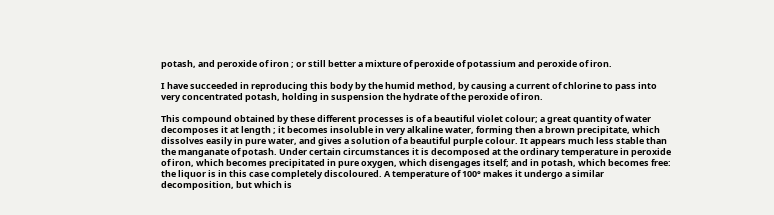potash, and peroxide of iron ; or still better a mixture of peroxide of potassium and peroxide of iron.

I have succeeded in reproducing this body by the humid method, by causing a current of chlorine to pass into very concentrated potash, holding in suspension the hydrate of the peroxide of iron.

This compound obtained by these different processes is of a beautiful violet colour; a great quantity of water decomposes it at length ; it becomes insoluble in very alkaline water, forming then a brown precipitate, which dissolves easily in pure water, and gives a solution of a beautiful purple colour. It appears much less stable than the manganate of potash. Under certain circumstances it is decomposed at the ordinary temperature in peroxide of iron, which becomes precipitated in pure oxygen, which disengages itself; and in potash, which becomes free: the liquor is in this case completely discoloured. A temperature of 100° makes it undergo a similar decomposition, but which is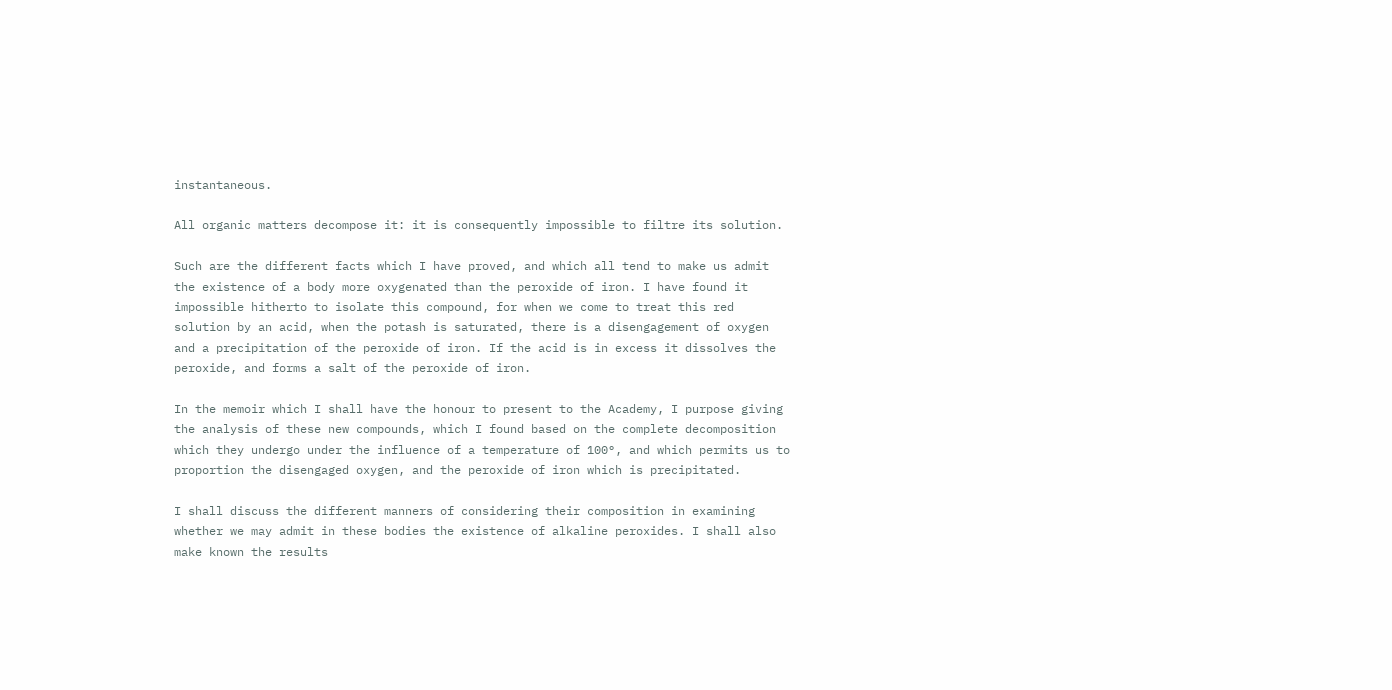instantaneous.

All organic matters decompose it: it is consequently impossible to filtre its solution.

Such are the different facts which I have proved, and which all tend to make us admit the existence of a body more oxygenated than the peroxide of iron. I have found it impossible hitherto to isolate this compound, for when we come to treat this red solution by an acid, when the potash is saturated, there is a disengagement of oxygen and a precipitation of the peroxide of iron. If the acid is in excess it dissolves the peroxide, and forms a salt of the peroxide of iron.

In the memoir which I shall have the honour to present to the Academy, I purpose giving the analysis of these new compounds, which I found based on the complete decomposition which they undergo under the influence of a temperature of 100°, and which permits us to proportion the disengaged oxygen, and the peroxide of iron which is precipitated.

I shall discuss the different manners of considering their composition in examining whether we may admit in these bodies the existence of alkaline peroxides. I shall also make known the results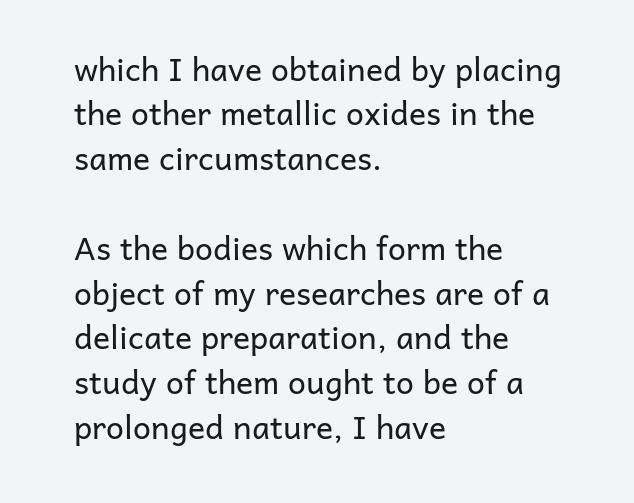which I have obtained by placing the other metallic oxides in the same circumstances.

As the bodies which form the object of my researches are of a delicate preparation, and the study of them ought to be of a prolonged nature, I have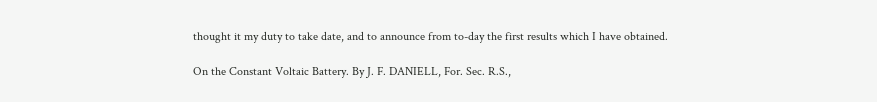thought it my duty to take date, and to announce from to-day the first results which I have obtained.

On the Constant Voltaic Battery. By J. F. DANIELL, For. Sec. R.S.,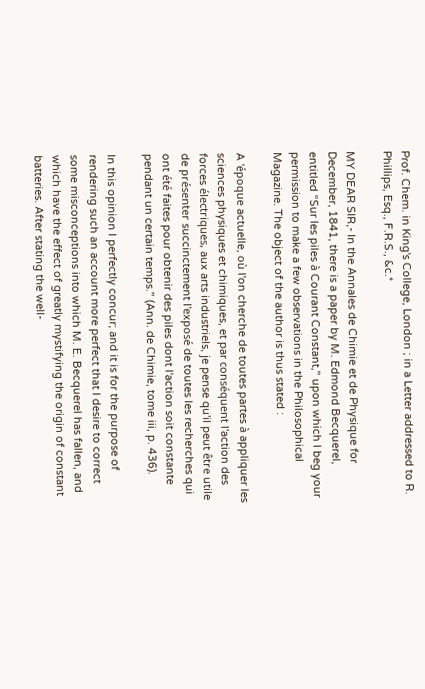Prof. Chem. in King's College, London ; in a Letter addressed to R. Phillips, Esq., F.R.S., &c.*

MY DEAR SIR,- In the Annales de Chimie et de Physique for December, 1841, there is a paper by M. Edmond Becquerel, entitled “Sur les piles à Courant Constant," upon which I beg your permission to make a few observations in the Philosophical Magazine. The object of the author is thus stated :

A 'époque actuelle, où l'on cherche de toutes partes à appliquer les sciences physiques et chimiques, et par conséquent l'action des forces électriques, aux arts industriels, je pense qu'il peut être utile de présenter succinctement l'exposé de toutes les recherches qui ont été faites pour obtenir des piles dont l'action soit constante pendant un certain temps." (Ann. de Chimie, tome iii, p. 436).

In this opinion I perfectly concur; and it is for the purpose of rendering such an account more perfect that I desire to correct some misconceptions into which M. E. Becquerel has fallen, and which have the effect of greatly mystifying the origin of constant batteries. After stating the well-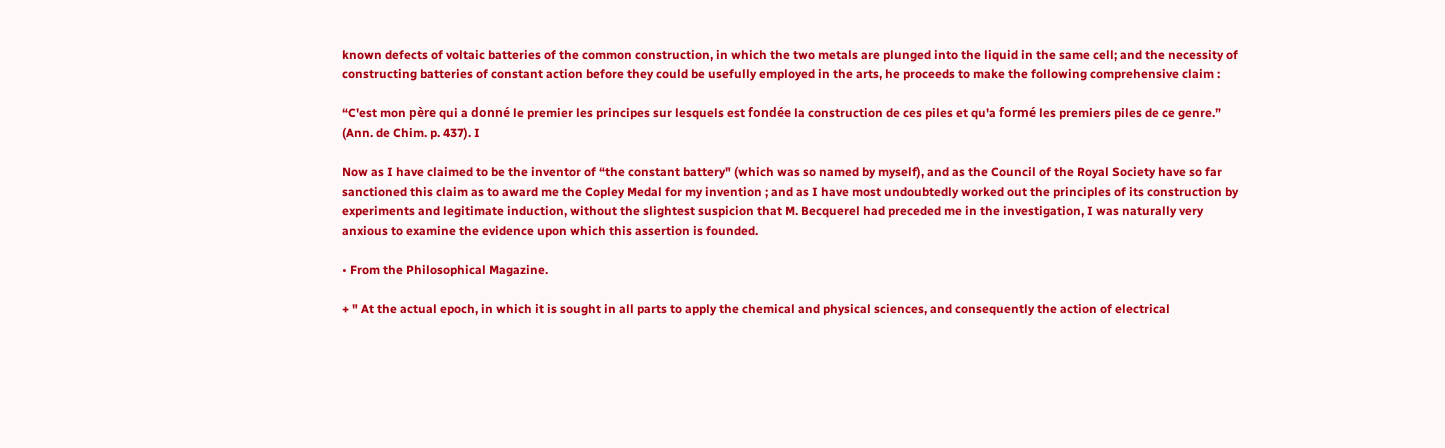known defects of voltaic batteries of the common construction, in which the two metals are plunged into the liquid in the same cell; and the necessity of constructing batteries of constant action before they could be usefully employed in the arts, he proceeds to make the following comprehensive claim :

“C'est mon père qui a donné le premier les principes sur lesquels est fondée la construction de ces piles et qu'a formé les premiers piles de ce genre.” (Ann. de Chim. p. 437). I

Now as I have claimed to be the inventor of “the constant battery" (which was so named by myself), and as the Council of the Royal Society have so far sanctioned this claim as to award me the Copley Medal for my invention ; and as I have most undoubtedly worked out the principles of its construction by experiments and legitimate induction, without the slightest suspicion that M. Becquerel had preceded me in the investigation, I was naturally very anxious to examine the evidence upon which this assertion is founded.

• From the Philosophical Magazine.

+ " At the actual epoch, in which it is sought in all parts to apply the chemical and physical sciences, and consequently the action of electrical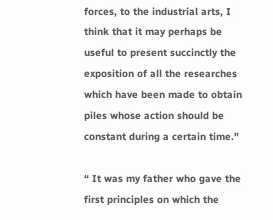forces, to the industrial arts, I think that it may perhaps be useful to present succinctly the exposition of all the researches which have been made to obtain piles whose action should be constant during a certain time."

“ It was my father who gave the first principles on which the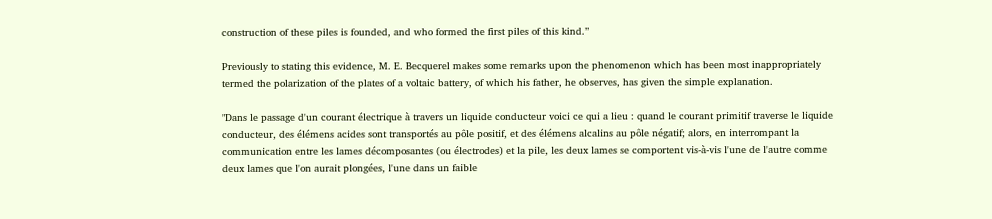construction of these piles is founded, and who formed the first piles of this kind.”

Previously to stating this evidence, M. E. Becquerel makes some remarks upon the phenomenon which has been most inappropriately termed the polarization of the plates of a voltaic battery, of which his father, he observes, has given the simple explanation.

"Dans le passage d'un courant électrique à travers un liquide conducteur voici ce qui a lieu : quand le courant primitif traverse le liquide conducteur, des élémens acides sont transportés au pôle positif, et des élémens alcalins au pôle négatif; alors, en interrompant la communication entre les lames décomposantes (ou électrodes) et la pile, les deux lames se comportent vis-à-vis l'une de l'autre comme deux lames que l'on aurait plongées, l'une dans un faible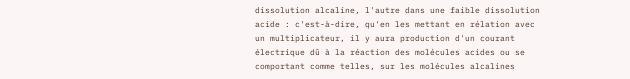dissolution alcaline, l'autre dans une faible dissolution acide : c'est-à-dire, qu'en les mettant en rélation avec un multiplicateur, il y aura production d'un courant électrique dû à la réaction des molécules acides ou se comportant comme telles, sur les molécules alcalines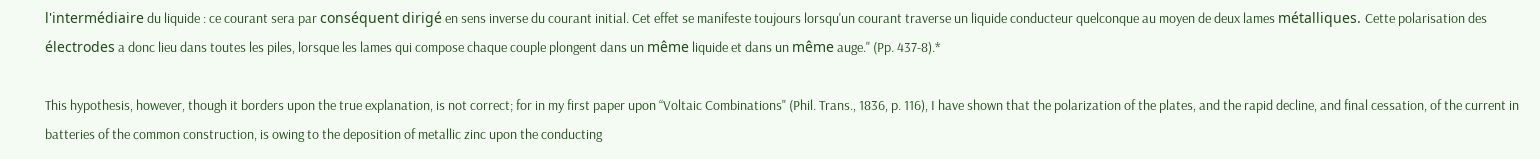l'intermédiaire du liquide : ce courant sera par conséquent dirigé en sens inverse du courant initial. Cet effet se manifeste toujours lorsqu'un courant traverse un liquide conducteur quelconque au moyen de deux lames métalliques. Cette polarisation des électrodes a donc lieu dans toutes les piles, lorsque les lames qui compose chaque couple plongent dans un même liquide et dans un même auge." (Pp. 437-8).*

This hypothesis, however, though it borders upon the true explanation, is not correct; for in my first paper upon “Voltaic Combinations" (Phil. Trans., 1836, p. 116), I have shown that the polarization of the plates, and the rapid decline, and final cessation, of the current in batteries of the common construction, is owing to the deposition of metallic zinc upon the conducting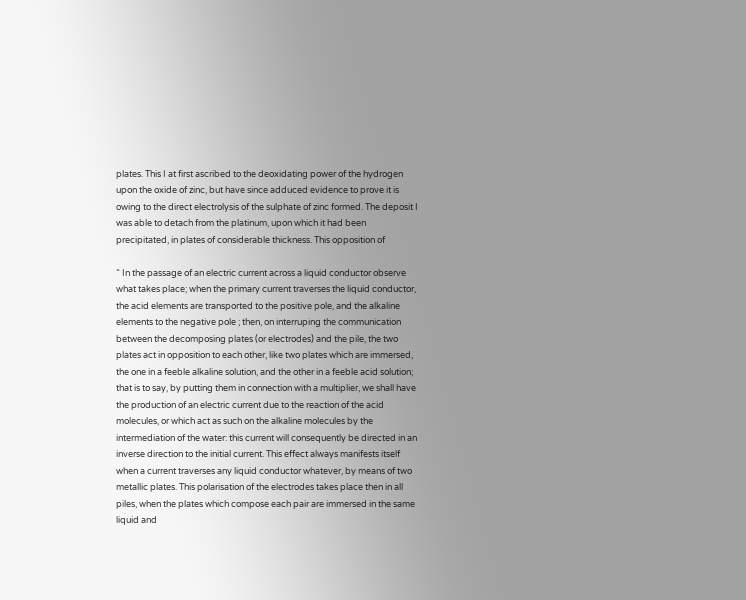plates. This I at first ascribed to the deoxidating power of the hydrogen upon the oxide of zinc, but have since adduced evidence to prove it is owing to the direct electrolysis of the sulphate of zinc formed. The deposit I was able to detach from the platinum, upon which it had been precipitated, in plates of considerable thickness. This opposition of

“ In the passage of an electric current across a liquid conductor observe what takes place; when the primary current traverses the liquid conductor, the acid elements are transported to the positive pole, and the alkaline elements to the negative pole ; then, on interruping the communication between the decomposing plates (or electrodes) and the pile, the two plates act in opposition to each other, like two plates which are immersed, the one in a feeble alkaline solution, and the other in a feeble acid solution; that is to say, by putting them in connection with a multiplier, we shall have the production of an electric current due to the reaction of the acid molecules, or which act as such on the alkaline molecules by the intermediation of the water: this current will consequently be directed in an inverse direction to the initial current. This effect always manifests itself when a current traverses any liquid conductor whatever, by means of two metallic plates. This polarisation of the electrodes takes place then in all piles, when the plates which compose each pair are immersed in the same liquid and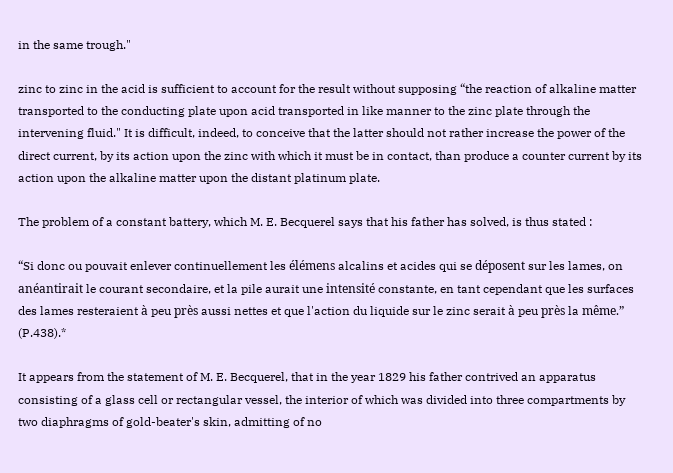in the same trough."

zinc to zinc in the acid is sufficient to account for the result without supposing “the reaction of alkaline matter transported to the conducting plate upon acid transported in like manner to the zinc plate through the intervening fluid." It is difficult, indeed, to conceive that the latter should not rather increase the power of the direct current, by its action upon the zinc with which it must be in contact, than produce a counter current by its action upon the alkaline matter upon the distant platinum plate.

The problem of a constant battery, which M. E. Becquerel says that his father has solved, is thus stated :

“Si donc ou pouvait enlever continuellement les élémens alcalins et acides qui se déposent sur les lames, on anéantirait le courant secondaire, et la pile aurait une intensité constante, en tant cependant que les surfaces des lames resteraient à peu près aussi nettes et que l'action du liquide sur le zinc serait à peu près la même.” (P.438).*

It appears from the statement of M. E. Becquerel, that in the year 1829 his father contrived an apparatus consisting of a glass cell or rectangular vessel, the interior of which was divided into three compartments by two diaphragms of gold-beater's skin, admitting of no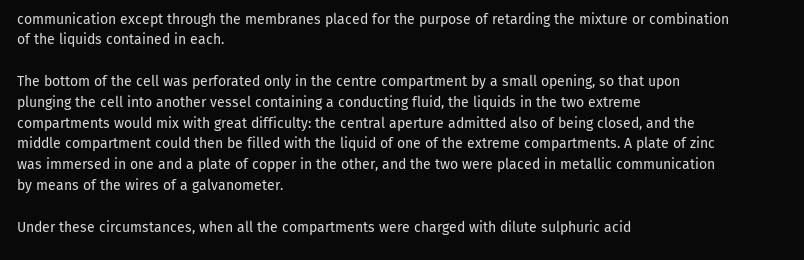communication except through the membranes placed for the purpose of retarding the mixture or combination of the liquids contained in each.

The bottom of the cell was perforated only in the centre compartment by a small opening, so that upon plunging the cell into another vessel containing a conducting fluid, the liquids in the two extreme compartments would mix with great difficulty: the central aperture admitted also of being closed, and the middle compartment could then be filled with the liquid of one of the extreme compartments. A plate of zinc was immersed in one and a plate of copper in the other, and the two were placed in metallic communication by means of the wires of a galvanometer.

Under these circumstances, when all the compartments were charged with dilute sulphuric acid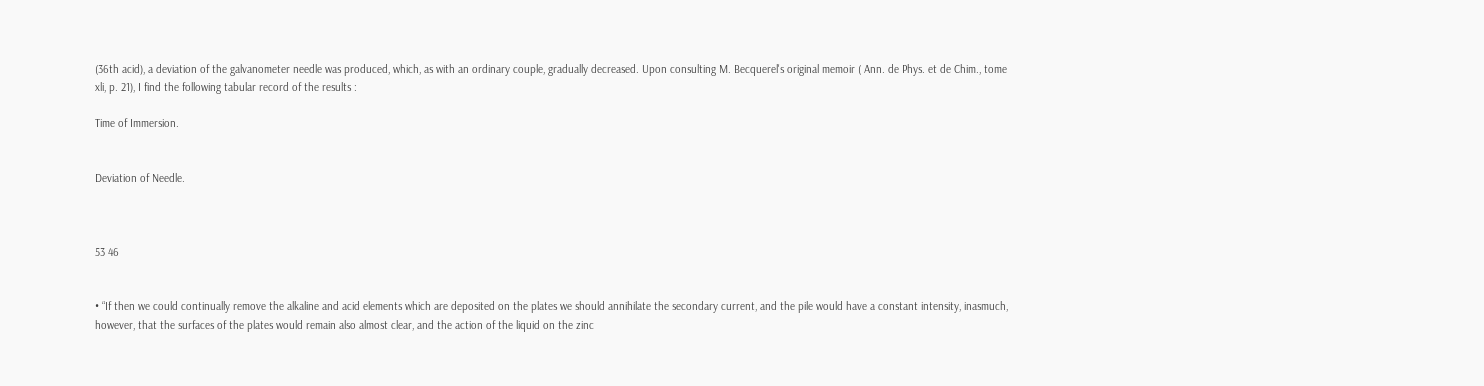(36th acid), a deviation of the galvanometer needle was produced, which, as with an ordinary couple, gradually decreased. Upon consulting M. Becquerel's original memoir ( Ann. de Phys. et de Chim., tome xli, p. 21), I find the following tabular record of the results :

Time of Immersion.


Deviation of Needle.



53 46


• “If then we could continually remove the alkaline and acid elements which are deposited on the plates we should annihilate the secondary current, and the pile would have a constant intensity, inasmuch, however, that the surfaces of the plates would remain also almost clear, and the action of the liquid on the zinc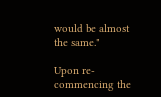would be almost the same."

Upon re-commencing the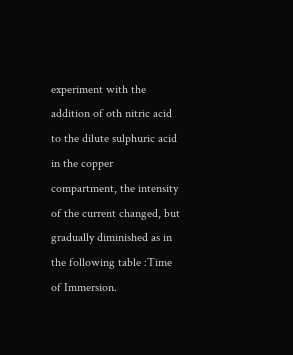experiment with the addition of oth nitric acid to the dilute sulphuric acid in the copper compartment, the intensity of the current changed, but gradually diminished as in the following table :Time of Immersion.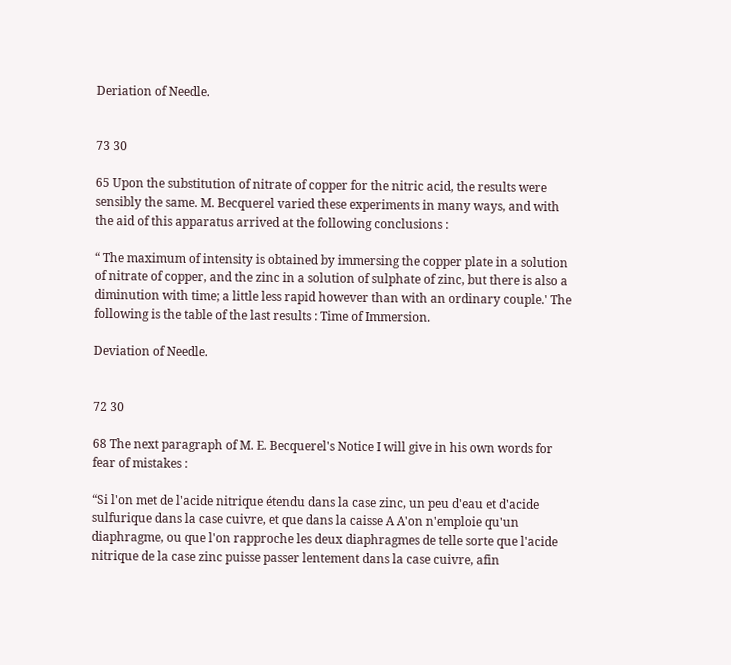Deriation of Needle.


73 30

65 Upon the substitution of nitrate of copper for the nitric acid, the results were sensibly the same. M. Becquerel varied these experiments in many ways, and with the aid of this apparatus arrived at the following conclusions :

“ The maximum of intensity is obtained by immersing the copper plate in a solution of nitrate of copper, and the zinc in a solution of sulphate of zinc, but there is also a diminution with time; a little less rapid however than with an ordinary couple.' The following is the table of the last results : Time of Immersion.

Deviation of Needle.


72 30

68 The next paragraph of M. E. Becquerel's Notice I will give in his own words for fear of mistakes :

“Si l'on met de l'acide nitrique étendu dans la case zinc, un peu d'eau et d'acide sulfurique dans la case cuivre, et que dans la caisse A A'on n'emploie qu'un diaphragme, ou que l'on rapproche les deux diaphragmes de telle sorte que l'acide nitrique de la case zinc puisse passer lentement dans la case cuivre, afin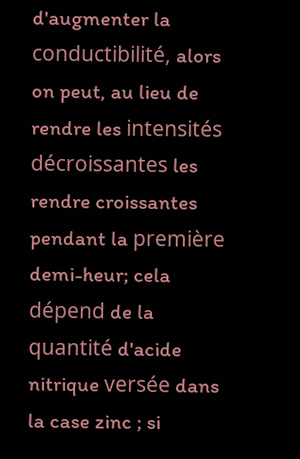d'augmenter la conductibilité, alors on peut, au lieu de rendre les intensités décroissantes les rendre croissantes pendant la première demi-heur; cela dépend de la quantité d'acide nitrique versée dans la case zinc ; si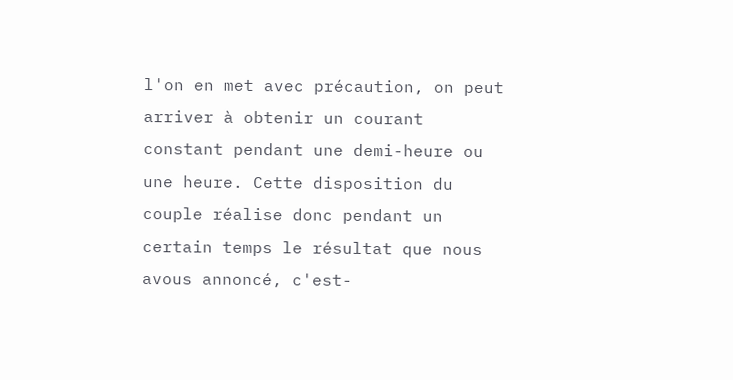l'on en met avec précaution, on peut arriver à obtenir un courant constant pendant une demi-heure ou une heure. Cette disposition du couple réalise donc pendant un certain temps le résultat que nous avous annoncé, c'est-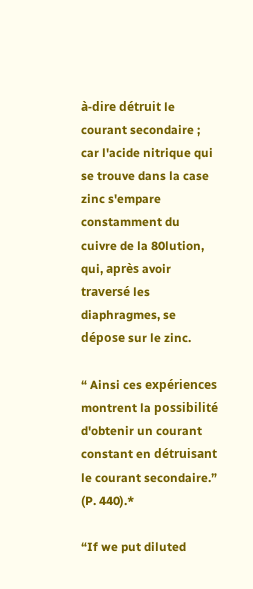à-dire détruit le courant secondaire ; car l'acide nitrique qui se trouve dans la case zinc s'empare constamment du cuivre de la 80lution, qui, après avoir traversé les diaphragmes, se dépose sur le zinc.

“ Ainsi ces expériences montrent la possibilité d'obtenir un courant constant en détruisant le courant secondaire.” (P. 440).*

“If we put diluted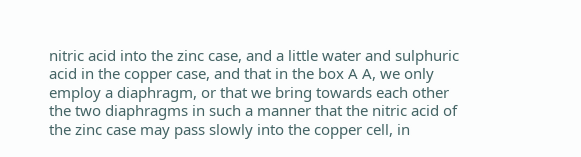nitric acid into the zinc case, and a little water and sulphuric acid in the copper case, and that in the box A A, we only employ a diaphragm, or that we bring towards each other the two diaphragms in such a manner that the nitric acid of the zinc case may pass slowly into the copper cell, in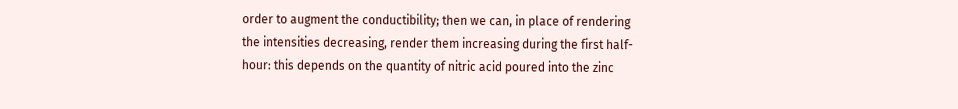order to augment the conductibility; then we can, in place of rendering the intensities decreasing, render them increasing during the first half-hour: this depends on the quantity of nitric acid poured into the zinc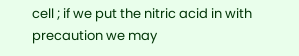cell ; if we put the nitric acid in with precaution we may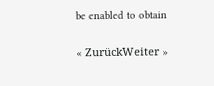be enabled to obtain

« ZurückWeiter »